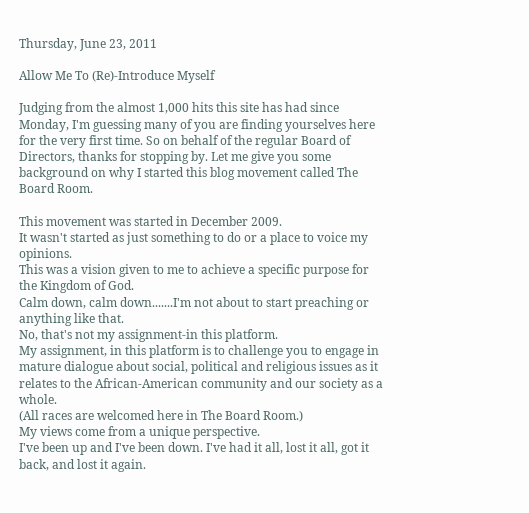Thursday, June 23, 2011

Allow Me To (Re)-Introduce Myself

Judging from the almost 1,000 hits this site has had since Monday, I'm guessing many of you are finding yourselves here for the very first time. So on behalf of the regular Board of Directors, thanks for stopping by. Let me give you some background on why I started this blog movement called The Board Room.

This movement was started in December 2009.
It wasn't started as just something to do or a place to voice my opinions.
This was a vision given to me to achieve a specific purpose for the Kingdom of God.
Calm down, calm down.......I'm not about to start preaching or anything like that.
No, that's not my assignment-in this platform.
My assignment, in this platform is to challenge you to engage in mature dialogue about social, political and religious issues as it relates to the African-American community and our society as a whole.
(All races are welcomed here in The Board Room.)
My views come from a unique perspective.
I've been up and I've been down. I've had it all, lost it all, got it back, and lost it again.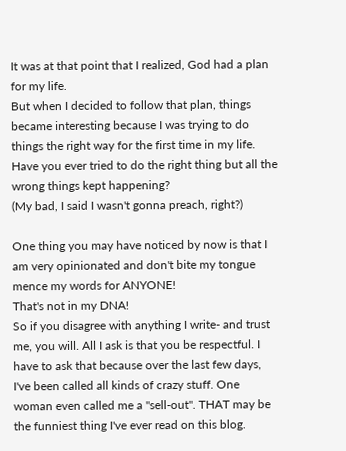It was at that point that I realized, God had a plan for my life.
But when I decided to follow that plan, things became interesting because I was trying to do things the right way for the first time in my life.
Have you ever tried to do the right thing but all the wrong things kept happening?
(My bad, I said I wasn't gonna preach, right?)

One thing you may have noticed by now is that I am very opinionated and don't bite my tongue mence my words for ANYONE!
That's not in my DNA!
So if you disagree with anything I write- and trust me, you will. All I ask is that you be respectful. I have to ask that because over the last few days, I've been called all kinds of crazy stuff. One woman even called me a "sell-out". THAT may be the funniest thing I've ever read on this blog.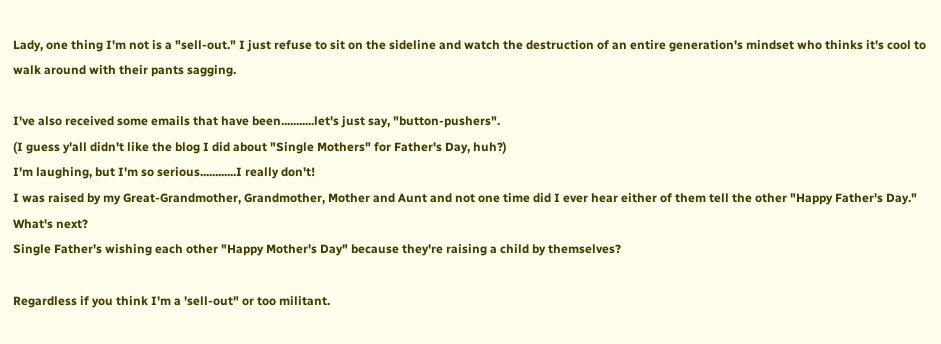Lady, one thing I'm not is a "sell-out." I just refuse to sit on the sideline and watch the destruction of an entire generation's mindset who thinks it's cool to walk around with their pants sagging.

I've also received some emails that have been...........let's just say, "button-pushers".
(I guess y'all didn't like the blog I did about "Single Mothers" for Father's Day, huh?)
I'm laughing, but I'm so serious............I really don't!
I was raised by my Great-Grandmother, Grandmother, Mother and Aunt and not one time did I ever hear either of them tell the other "Happy Father's Day."
What's next?
Single Father's wishing each other "Happy Mother's Day" because they're raising a child by themselves?

Regardless if you think I'm a 'sell-out" or too militant.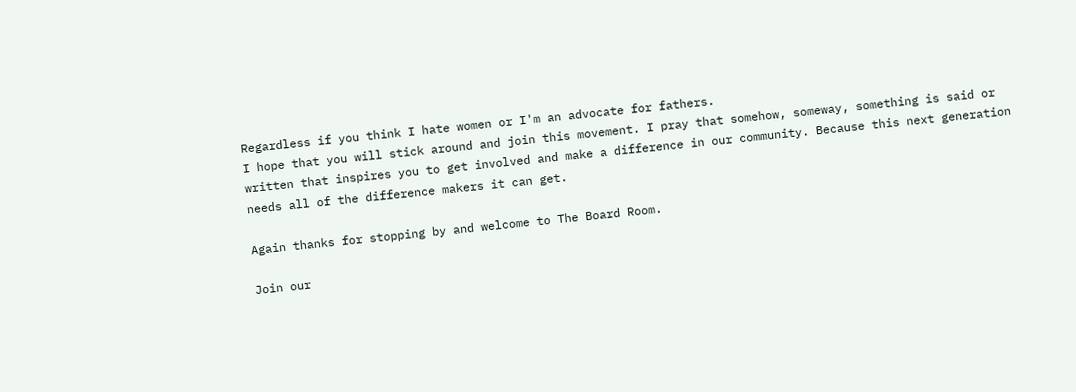Regardless if you think I hate women or I'm an advocate for fathers.
I hope that you will stick around and join this movement. I pray that somehow, someway, something is said or written that inspires you to get involved and make a difference in our community. Because this next generation needs all of the difference makers it can get.

Again thanks for stopping by and welcome to The Board Room.

Join our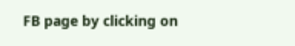FB page by clicking on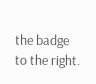the badge to the right.